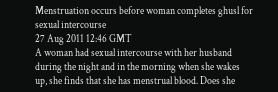Menstruation occurs before woman completes ghusl for sexual intercourse
27 Aug 2011 12:46 GMT
A woman had sexual intercourse with her husband during the night and in the morning when she wakes up, she finds that she has menstrual blood. Does she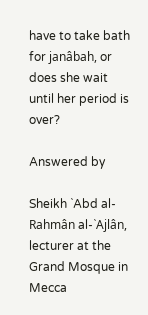have to take bath for janâbah, or does she wait until her period is over?

Answered by

Sheikh `Abd al-Rahmân al-`Ajlân, lecturer at the Grand Mosque in Mecca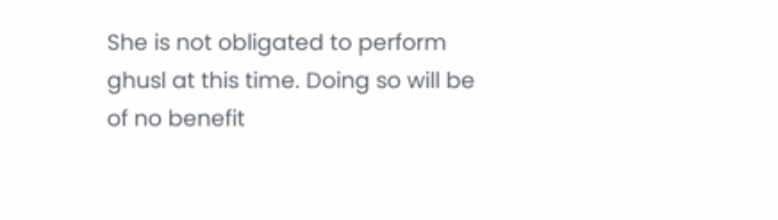She is not obligated to perform ghusl at this time. Doing so will be of no benefit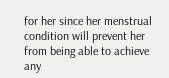for her since her menstrual condition will prevent her from being able to achieve any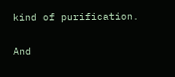kind of purification.

And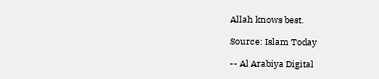Allah knows best.

Source: Islam Today

-- Al Arabiya Digital